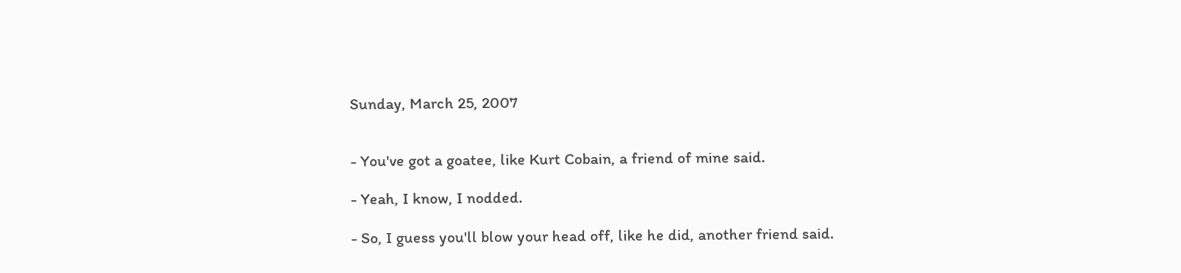Sunday, March 25, 2007


- You've got a goatee, like Kurt Cobain, a friend of mine said.

- Yeah, I know, I nodded.

- So, I guess you'll blow your head off, like he did, another friend said.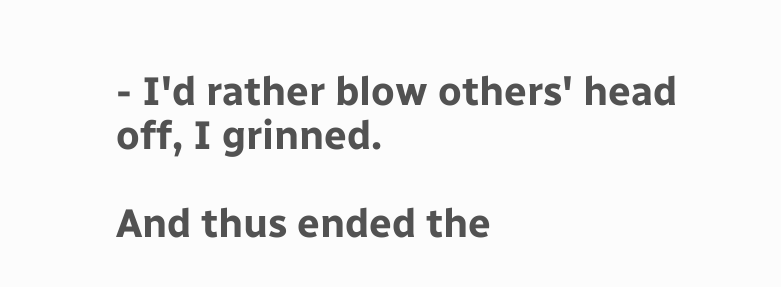- I'd rather blow others' head off, I grinned.

And thus ended the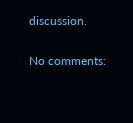discussion.

No comments: